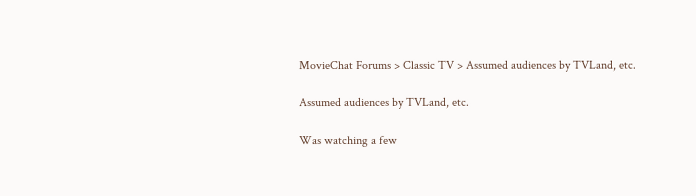MovieChat Forums > Classic TV > Assumed audiences by TVLand, etc.

Assumed audiences by TVLand, etc.

Was watching a few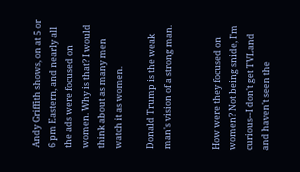Andy Griffith shows, on at 5 or 6 pm Eastern, and nearly all the ads were focused on women. Why is that? I would think about as many men watch it as women.

Donald Trump is the weak man's vision of a strong man.


How were they focused on women? Not being snide, I'm curious--I don't get TVLand and haven't seen the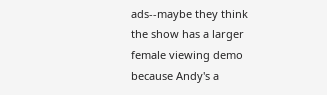ads--maybe they think the show has a larger female viewing demo because Andy's a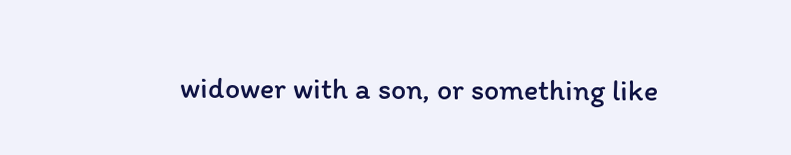widower with a son, or something like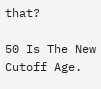that?

50 Is The New Cutoff Age.